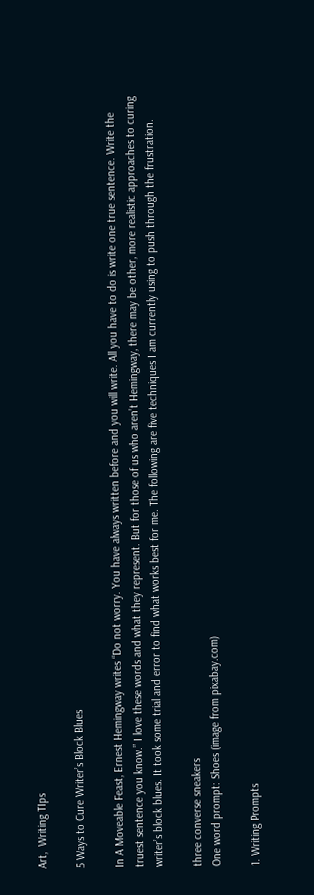Art,  Writing TIps

5 Ways to Cure Writer’s Block Blues

In A Moveable Feast, Ernest Hemingway writes “Do not worry. You have always written before and you will write. All you have to do is write one true sentence. Write the truest sentence you know.” I love these words and what they represent. But for those of us who aren’t Hemingway, there may be other, more realistic approaches to curing writer’s block blues. It took some trial and error to find what works best for me. The following are five techniques I am currently using to push through the frustration.

three converse sneakers
One word prompt: Shoes (image from pixabay.com)

1. Writing Prompts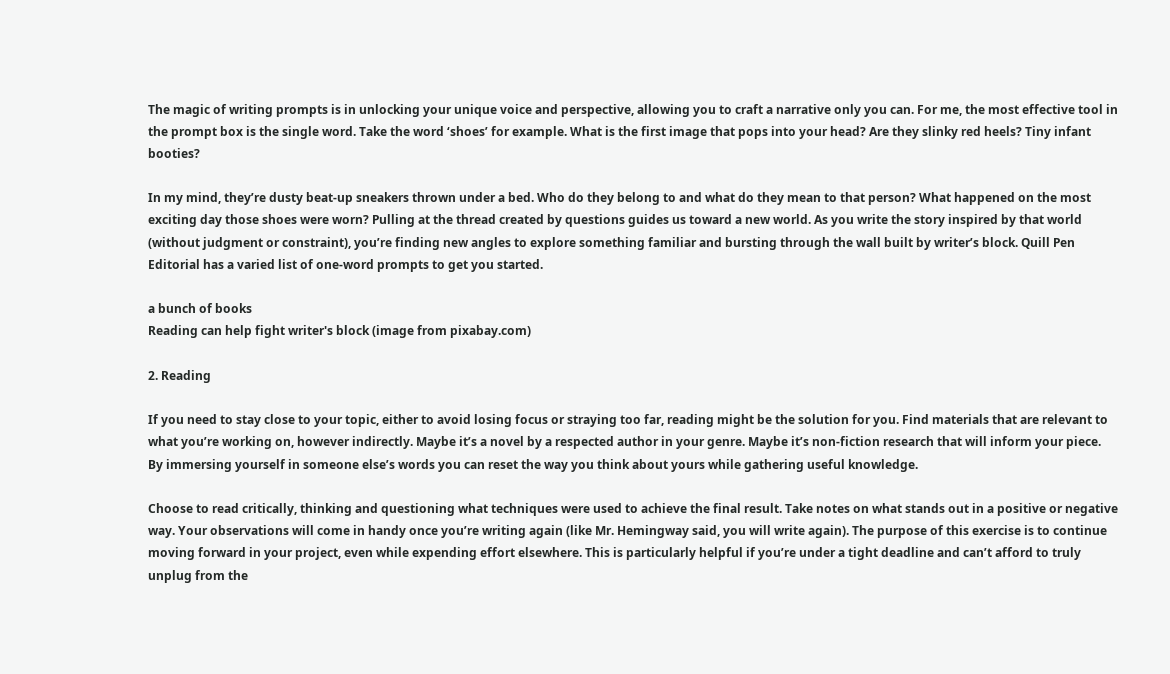The magic of writing prompts is in unlocking your unique voice and perspective, allowing you to craft a narrative only you can. For me, the most effective tool in the prompt box is the single word. Take the word ‘shoes’ for example. What is the first image that pops into your head? Are they slinky red heels? Tiny infant booties?

In my mind, they’re dusty beat-up sneakers thrown under a bed. Who do they belong to and what do they mean to that person? What happened on the most exciting day those shoes were worn? Pulling at the thread created by questions guides us toward a new world. As you write the story inspired by that world (without judgment or constraint), you’re finding new angles to explore something familiar and bursting through the wall built by writer’s block. Quill Pen Editorial has a varied list of one-word prompts to get you started.

a bunch of books
Reading can help fight writer's block (image from pixabay.com)

2. Reading

If you need to stay close to your topic, either to avoid losing focus or straying too far, reading might be the solution for you. Find materials that are relevant to what you’re working on, however indirectly. Maybe it’s a novel by a respected author in your genre. Maybe it’s non-fiction research that will inform your piece. By immersing yourself in someone else’s words you can reset the way you think about yours while gathering useful knowledge.

Choose to read critically, thinking and questioning what techniques were used to achieve the final result. Take notes on what stands out in a positive or negative way. Your observations will come in handy once you’re writing again (like Mr. Hemingway said, you will write again). The purpose of this exercise is to continue moving forward in your project, even while expending effort elsewhere. This is particularly helpful if you’re under a tight deadline and can’t afford to truly unplug from the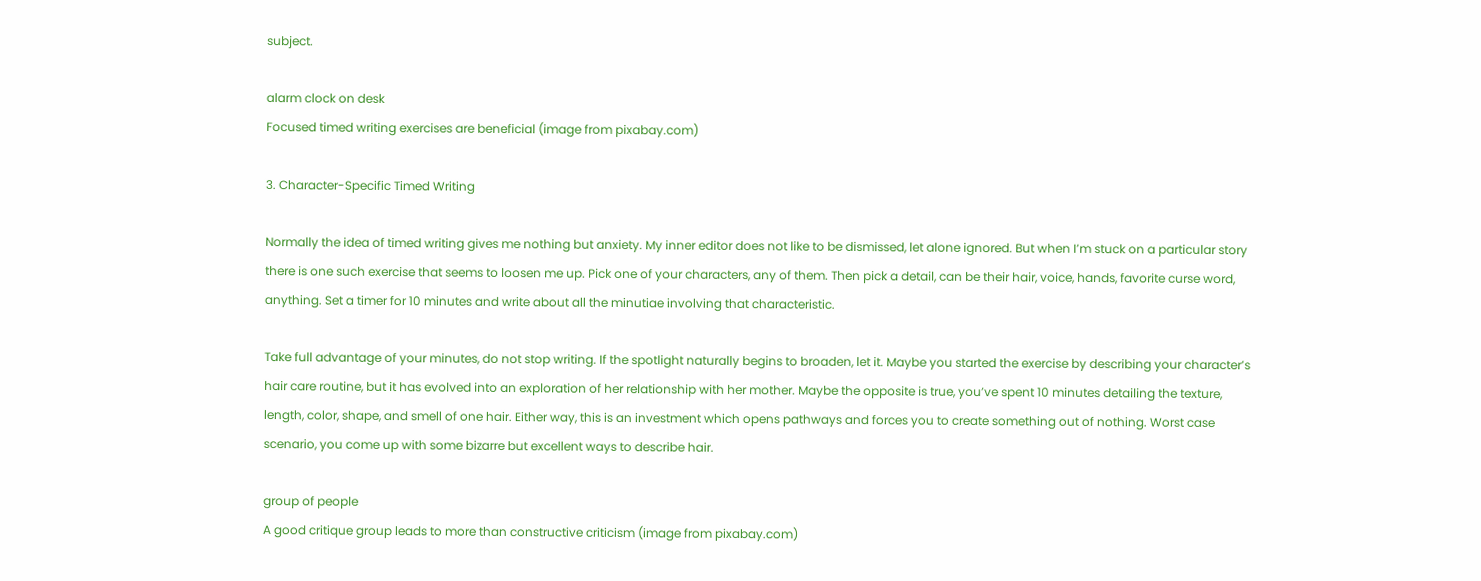subject.

alarm clock on desk
Focused timed writing exercises are beneficial (image from pixabay.com)

3. Character-Specific Timed Writing

Normally the idea of timed writing gives me nothing but anxiety. My inner editor does not like to be dismissed, let alone ignored. But when I’m stuck on a particular story there is one such exercise that seems to loosen me up. Pick one of your characters, any of them. Then pick a detail, can be their hair, voice, hands, favorite curse word, anything. Set a timer for 10 minutes and write about all the minutiae involving that characteristic.

Take full advantage of your minutes, do not stop writing. If the spotlight naturally begins to broaden, let it. Maybe you started the exercise by describing your character’s hair care routine, but it has evolved into an exploration of her relationship with her mother. Maybe the opposite is true, you’ve spent 10 minutes detailing the texture, length, color, shape, and smell of one hair. Either way, this is an investment which opens pathways and forces you to create something out of nothing. Worst case scenario, you come up with some bizarre but excellent ways to describe hair.

group of people
A good critique group leads to more than constructive criticism (image from pixabay.com)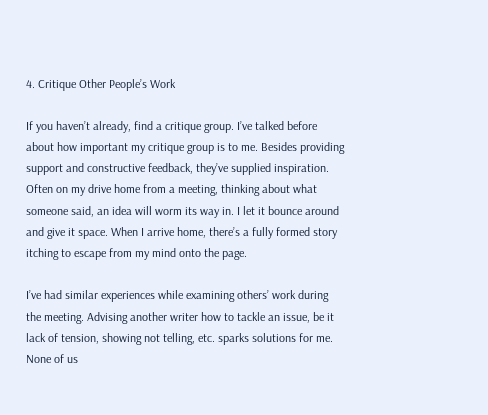4. Critique Other People’s Work

If you haven’t already, find a critique group. I’ve talked before about how important my critique group is to me. Besides providing support and constructive feedback, they’ve supplied inspiration. Often on my drive home from a meeting, thinking about what someone said, an idea will worm its way in. I let it bounce around and give it space. When I arrive home, there’s a fully formed story itching to escape from my mind onto the page.

I’ve had similar experiences while examining others’ work during the meeting. Advising another writer how to tackle an issue, be it lack of tension, showing not telling, etc. sparks solutions for me. None of us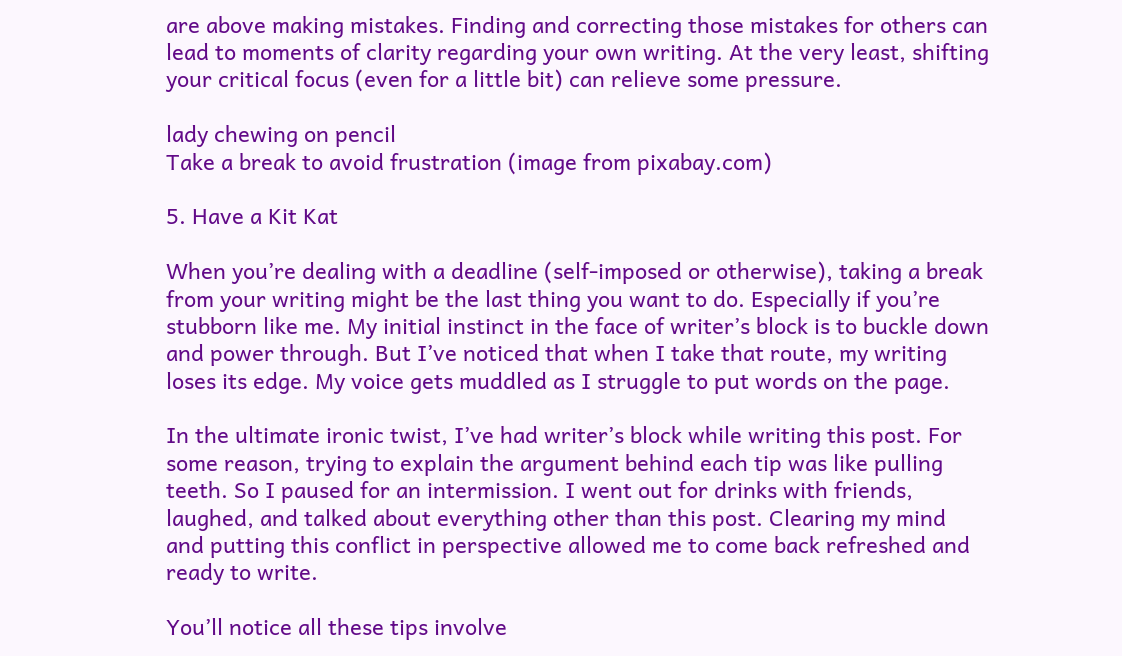are above making mistakes. Finding and correcting those mistakes for others can lead to moments of clarity regarding your own writing. At the very least, shifting your critical focus (even for a little bit) can relieve some pressure.

lady chewing on pencil
Take a break to avoid frustration (image from pixabay.com)

5. Have a Kit Kat

When you’re dealing with a deadline (self-imposed or otherwise), taking a break from your writing might be the last thing you want to do. Especially if you’re stubborn like me. My initial instinct in the face of writer’s block is to buckle down and power through. But I’ve noticed that when I take that route, my writing loses its edge. My voice gets muddled as I struggle to put words on the page.

In the ultimate ironic twist, I’ve had writer’s block while writing this post. For some reason, trying to explain the argument behind each tip was like pulling teeth. So I paused for an intermission. I went out for drinks with friends, laughed, and talked about everything other than this post. Clearing my mind and putting this conflict in perspective allowed me to come back refreshed and ready to write.

You’ll notice all these tips involve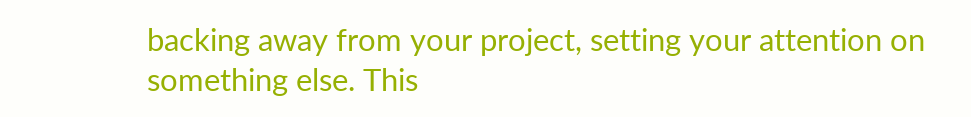backing away from your project, setting your attention on something else. This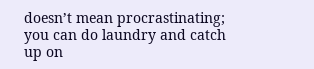doesn’t mean procrastinating; you can do laundry and catch up on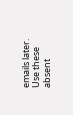emails later. Use these absent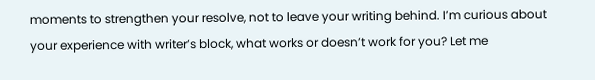moments to strengthen your resolve, not to leave your writing behind. I’m curious about your experience with writer’s block, what works or doesn’t work for you? Let me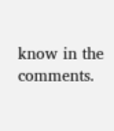know in the comments.